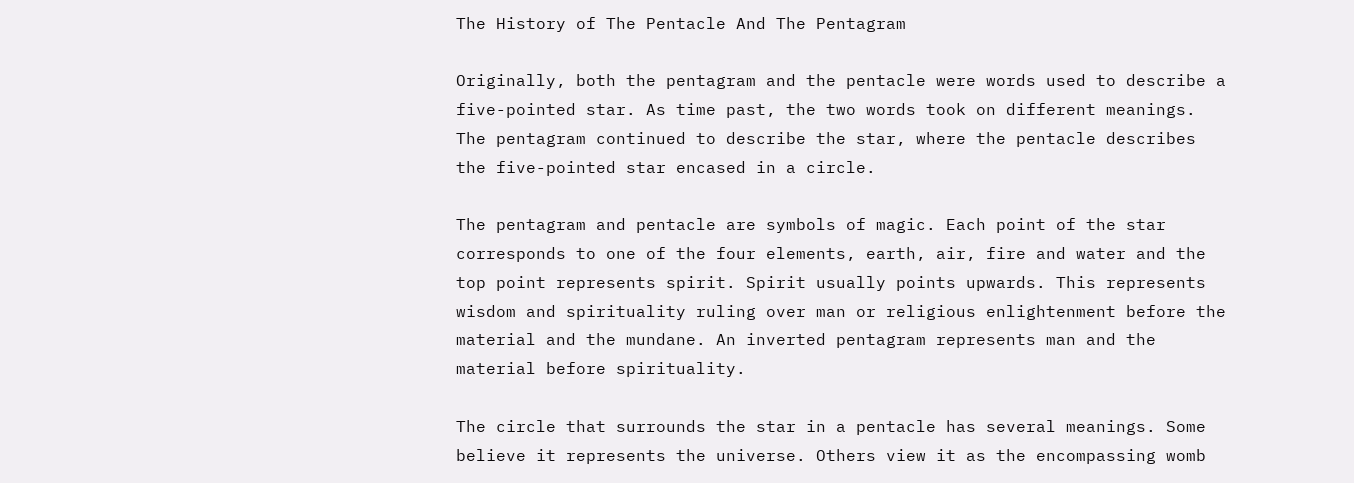The History of The Pentacle And The Pentagram

Originally, both the pentagram and the pentacle were words used to describe a five-pointed star. As time past, the two words took on different meanings. The pentagram continued to describe the star, where the pentacle describes the five-pointed star encased in a circle.

The pentagram and pentacle are symbols of magic. Each point of the star corresponds to one of the four elements, earth, air, fire and water and the top point represents spirit. Spirit usually points upwards. This represents wisdom and spirituality ruling over man or religious enlightenment before the material and the mundane. An inverted pentagram represents man and the material before spirituality.

The circle that surrounds the star in a pentacle has several meanings. Some believe it represents the universe. Others view it as the encompassing womb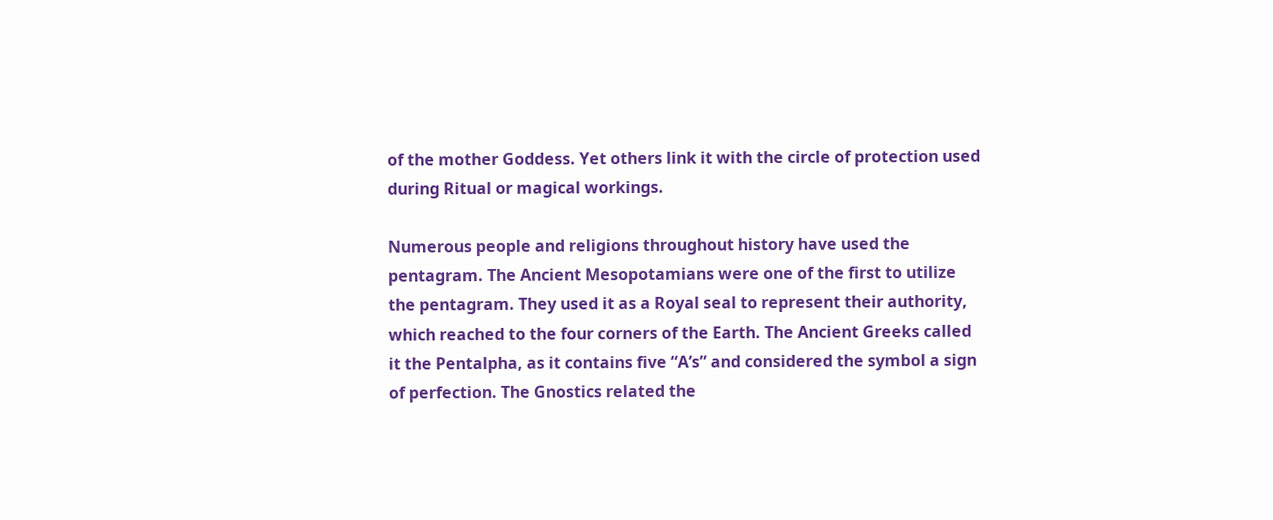of the mother Goddess. Yet others link it with the circle of protection used during Ritual or magical workings.

Numerous people and religions throughout history have used the pentagram. The Ancient Mesopotamians were one of the first to utilize the pentagram. They used it as a Royal seal to represent their authority, which reached to the four corners of the Earth. The Ancient Greeks called it the Pentalpha, as it contains five “A’s” and considered the symbol a sign of perfection. The Gnostics related the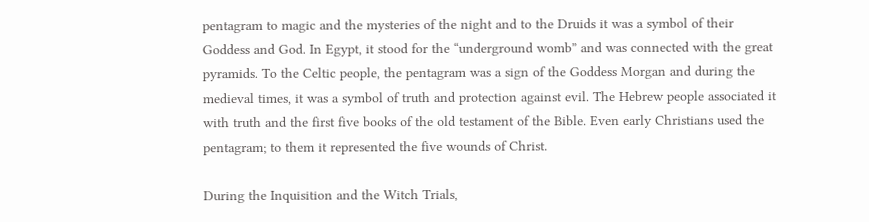pentagram to magic and the mysteries of the night and to the Druids it was a symbol of their Goddess and God. In Egypt, it stood for the “underground womb” and was connected with the great pyramids. To the Celtic people, the pentagram was a sign of the Goddess Morgan and during the medieval times, it was a symbol of truth and protection against evil. The Hebrew people associated it with truth and the first five books of the old testament of the Bible. Even early Christians used the pentagram; to them it represented the five wounds of Christ.

During the Inquisition and the Witch Trials,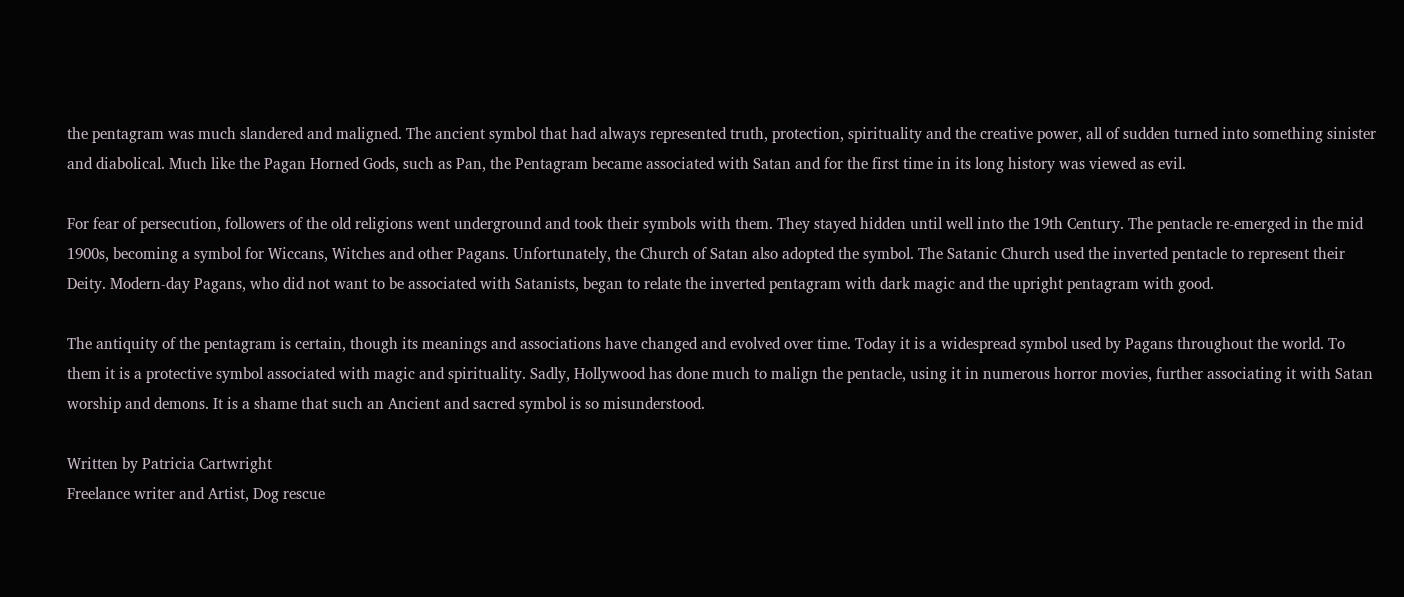the pentagram was much slandered and maligned. The ancient symbol that had always represented truth, protection, spirituality and the creative power, all of sudden turned into something sinister and diabolical. Much like the Pagan Horned Gods, such as Pan, the Pentagram became associated with Satan and for the first time in its long history was viewed as evil.

For fear of persecution, followers of the old religions went underground and took their symbols with them. They stayed hidden until well into the 19th Century. The pentacle re-emerged in the mid 1900s, becoming a symbol for Wiccans, Witches and other Pagans. Unfortunately, the Church of Satan also adopted the symbol. The Satanic Church used the inverted pentacle to represent their Deity. Modern-day Pagans, who did not want to be associated with Satanists, began to relate the inverted pentagram with dark magic and the upright pentagram with good.

The antiquity of the pentagram is certain, though its meanings and associations have changed and evolved over time. Today it is a widespread symbol used by Pagans throughout the world. To them it is a protective symbol associated with magic and spirituality. Sadly, Hollywood has done much to malign the pentacle, using it in numerous horror movies, further associating it with Satan worship and demons. It is a shame that such an Ancient and sacred symbol is so misunderstood.

Written by Patricia Cartwright
Freelance writer and Artist, Dog rescue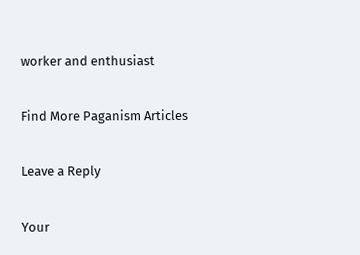worker and enthusiast

Find More Paganism Articles

Leave a Reply

Your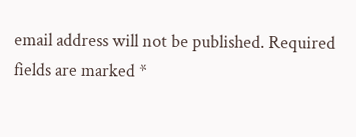email address will not be published. Required fields are marked *